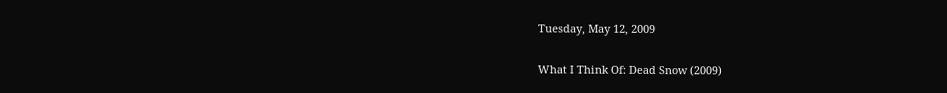Tuesday, May 12, 2009

What I Think Of: Dead Snow (2009)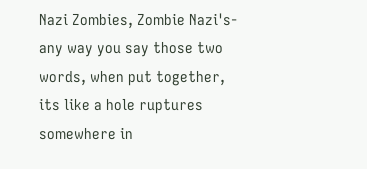Nazi Zombies, Zombie Nazi's- any way you say those two words, when put together, its like a hole ruptures somewhere in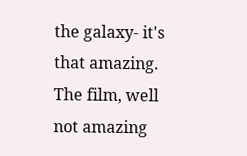the galaxy- it's that amazing. The film, well not amazing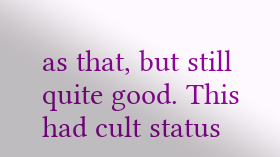as that, but still quite good. This had cult status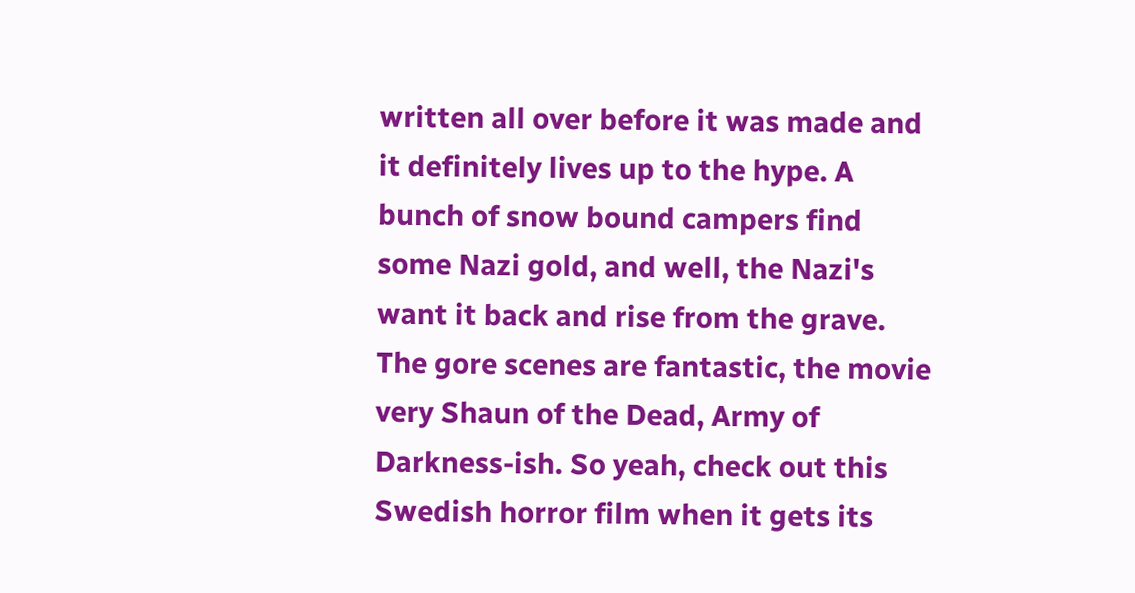written all over before it was made and it definitely lives up to the hype. A bunch of snow bound campers find some Nazi gold, and well, the Nazi's want it back and rise from the grave. The gore scenes are fantastic, the movie very Shaun of the Dead, Army of Darkness-ish. So yeah, check out this Swedish horror film when it gets its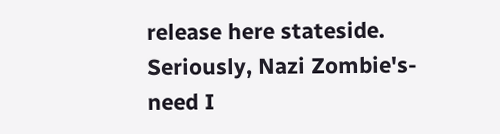release here stateside. Seriously, Nazi Zombie's- need I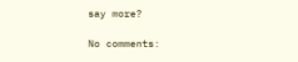say more?

No comments: